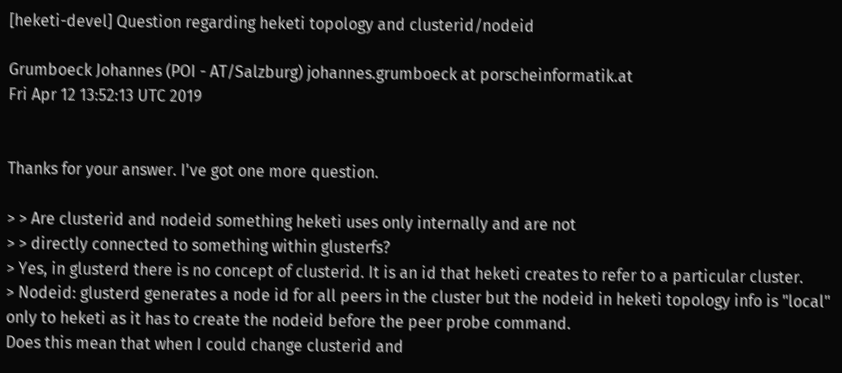[heketi-devel] Question regarding heketi topology and clusterid/nodeid

Grumboeck Johannes (POI - AT/Salzburg) johannes.grumboeck at porscheinformatik.at
Fri Apr 12 13:52:13 UTC 2019


Thanks for your answer. I've got one more question.

> > Are clusterid and nodeid something heketi uses only internally and are not
> > directly connected to something within glusterfs?
> Yes, in glusterd there is no concept of clusterid. It is an id that heketi creates to refer to a particular cluster.
> Nodeid: glusterd generates a node id for all peers in the cluster but the nodeid in heketi topology info is "local" only to heketi as it has to create the nodeid before the peer probe command.
Does this mean that when I could change clusterid and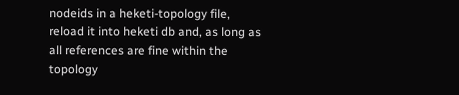nodeids in a heketi-topology file,
reload it into heketi db and, as long as all references are fine within the topology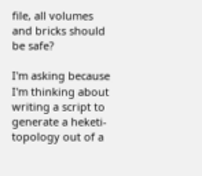file, all volumes and bricks should be safe?

I'm asking because I'm thinking about writing a script to generate a heketi-topology out of a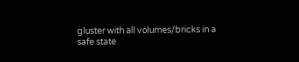gluster with all volumes/bricks in a safe state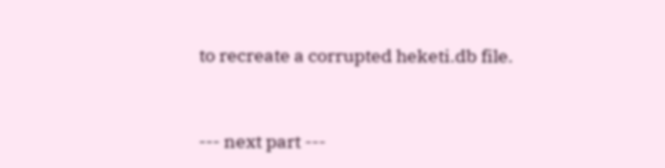to recreate a corrupted heketi.db file.


--- next part ---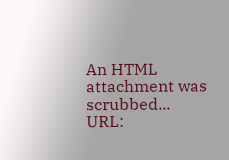An HTML attachment was scrubbed...
URL: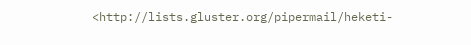<http://lists.gluster.org/pipermail/heketi-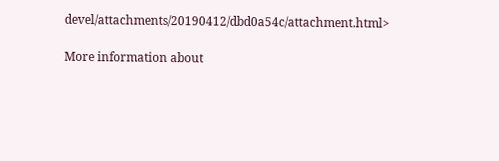devel/attachments/20190412/dbd0a54c/attachment.html>

More information about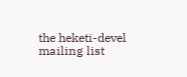the heketi-devel mailing list